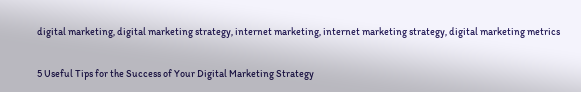digital marketing, digital marketing strategy, internet marketing, internet marketing strategy, digital marketing metrics

5 Useful Tips for the Success of Your Digital Marketing Strategy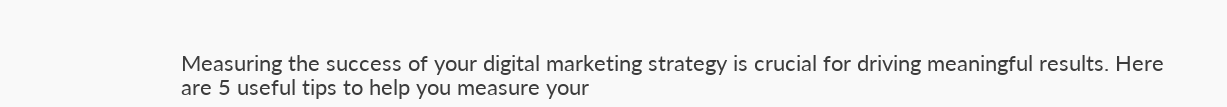Measuring the success of your digital marketing strategy is crucial for driving meaningful results. Here are 5 useful tips to help you measure your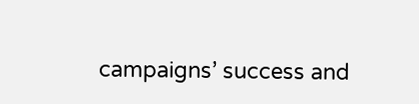campaigns’ success and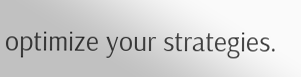optimize your strategies.